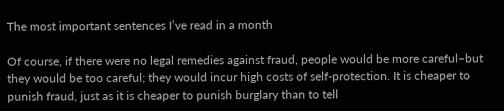The most important sentences I’ve read in a month

Of course, if there were no legal remedies against fraud, people would be more careful–but they would be too careful; they would incur high costs of self-protection. It is cheaper to punish fraud, just as it is cheaper to punish burglary than to tell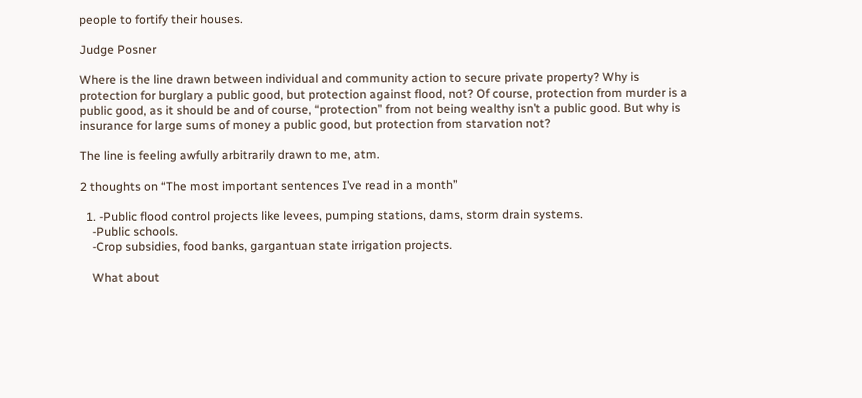people to fortify their houses.

Judge Posner

Where is the line drawn between individual and community action to secure private property? Why is protection for burglary a public good, but protection against flood, not? Of course, protection from murder is a public good, as it should be and of course, “protection” from not being wealthy isn’t a public good. But why is insurance for large sums of money a public good, but protection from starvation not?

The line is feeling awfully arbitrarily drawn to me, atm.

2 thoughts on “The most important sentences I’ve read in a month”

  1. -Public flood control projects like levees, pumping stations, dams, storm drain systems.
    -Public schools.
    -Crop subsidies, food banks, gargantuan state irrigation projects.

    What about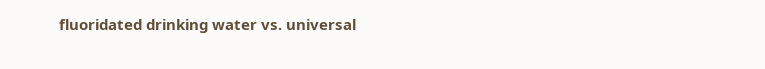fluoridated drinking water vs. universal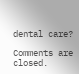dental care?

Comments are closed.